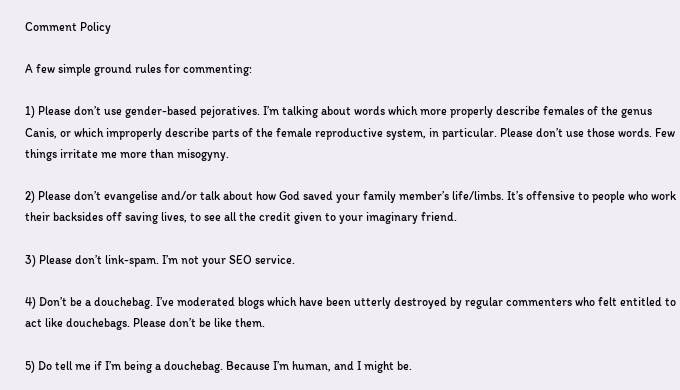Comment Policy

A few simple ground rules for commenting:

1) Please don’t use gender-based pejoratives. I’m talking about words which more properly describe females of the genus Canis, or which improperly describe parts of the female reproductive system, in particular. Please don’t use those words. Few things irritate me more than misogyny.

2) Please don’t evangelise and/or talk about how God saved your family member’s life/limbs. It’s offensive to people who work their backsides off saving lives, to see all the credit given to your imaginary friend.

3) Please don’t link-spam. I’m not your SEO service.

4) Don’t be a douchebag. I’ve moderated blogs which have been utterly destroyed by regular commenters who felt entitled to act like douchebags. Please don’t be like them.

5) Do tell me if I’m being a douchebag. Because I’m human, and I might be.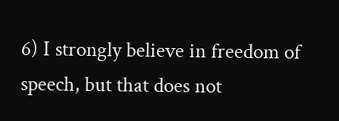6) I strongly believe in freedom of speech, but that does not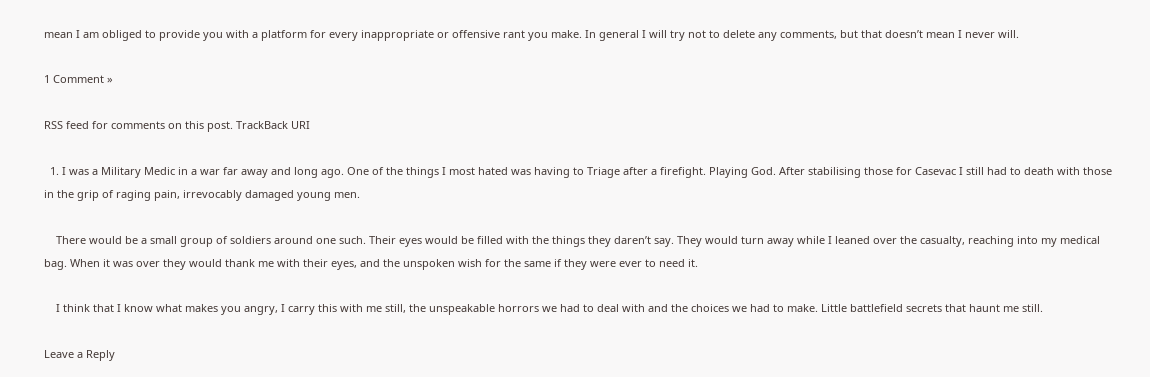mean I am obliged to provide you with a platform for every inappropriate or offensive rant you make. In general I will try not to delete any comments, but that doesn’t mean I never will.

1 Comment »

RSS feed for comments on this post. TrackBack URI

  1. I was a Military Medic in a war far away and long ago. One of the things I most hated was having to Triage after a firefight. Playing God. After stabilising those for Casevac I still had to death with those in the grip of raging pain, irrevocably damaged young men.

    There would be a small group of soldiers around one such. Their eyes would be filled with the things they daren’t say. They would turn away while I leaned over the casualty, reaching into my medical bag. When it was over they would thank me with their eyes, and the unspoken wish for the same if they were ever to need it.

    I think that I know what makes you angry, I carry this with me still, the unspeakable horrors we had to deal with and the choices we had to make. Little battlefield secrets that haunt me still.

Leave a Reply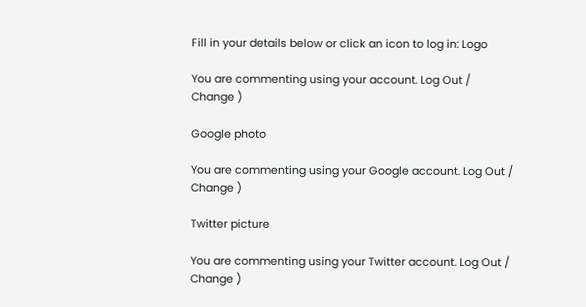Fill in your details below or click an icon to log in: Logo

You are commenting using your account. Log Out /  Change )

Google photo

You are commenting using your Google account. Log Out /  Change )

Twitter picture

You are commenting using your Twitter account. Log Out /  Change )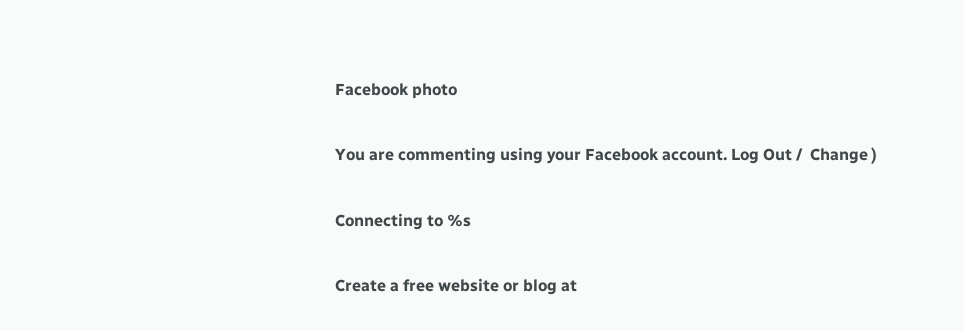Facebook photo

You are commenting using your Facebook account. Log Out /  Change )

Connecting to %s

Create a free website or blog at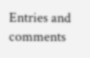Entries and comments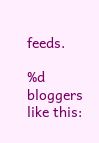feeds.

%d bloggers like this: